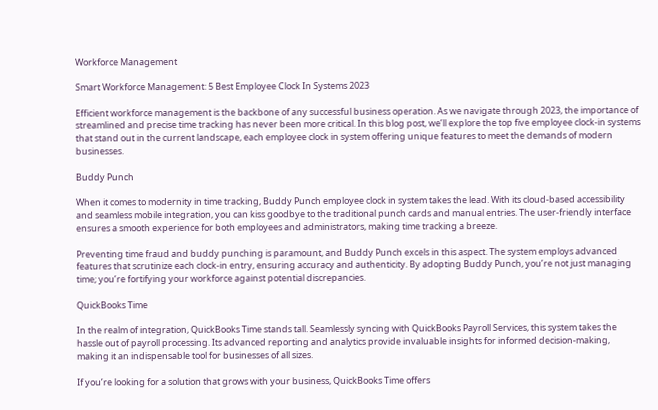Workforce Management

Smart Workforce Management: 5 Best Employee Clock In Systems 2023

Efficient workforce management is the backbone of any successful business operation. As we navigate through 2023, the importance of streamlined and precise time tracking has never been more critical. In this blog post, we’ll explore the top five employee clock-in systems that stand out in the current landscape, each employee clock in system offering unique features to meet the demands of modern businesses.

Buddy Punch

When it comes to modernity in time tracking, Buddy Punch employee clock in system takes the lead. With its cloud-based accessibility and seamless mobile integration, you can kiss goodbye to the traditional punch cards and manual entries. The user-friendly interface ensures a smooth experience for both employees and administrators, making time tracking a breeze.

Preventing time fraud and buddy punching is paramount, and Buddy Punch excels in this aspect. The system employs advanced features that scrutinize each clock-in entry, ensuring accuracy and authenticity. By adopting Buddy Punch, you’re not just managing time; you’re fortifying your workforce against potential discrepancies.

QuickBooks Time

In the realm of integration, QuickBooks Time stands tall. Seamlessly syncing with QuickBooks Payroll Services, this system takes the hassle out of payroll processing. Its advanced reporting and analytics provide invaluable insights for informed decision-making, making it an indispensable tool for businesses of all sizes.

If you’re looking for a solution that grows with your business, QuickBooks Time offers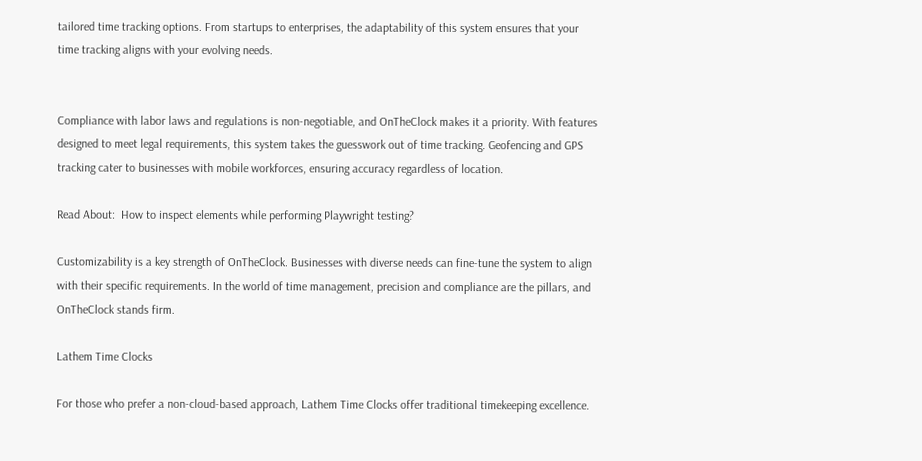tailored time tracking options. From startups to enterprises, the adaptability of this system ensures that your time tracking aligns with your evolving needs.


Compliance with labor laws and regulations is non-negotiable, and OnTheClock makes it a priority. With features designed to meet legal requirements, this system takes the guesswork out of time tracking. Geofencing and GPS tracking cater to businesses with mobile workforces, ensuring accuracy regardless of location.

Read About:  How to inspect elements while performing Playwright testing?

Customizability is a key strength of OnTheClock. Businesses with diverse needs can fine-tune the system to align with their specific requirements. In the world of time management, precision and compliance are the pillars, and OnTheClock stands firm.

Lathem Time Clocks

For those who prefer a non-cloud-based approach, Lathem Time Clocks offer traditional timekeeping excellence.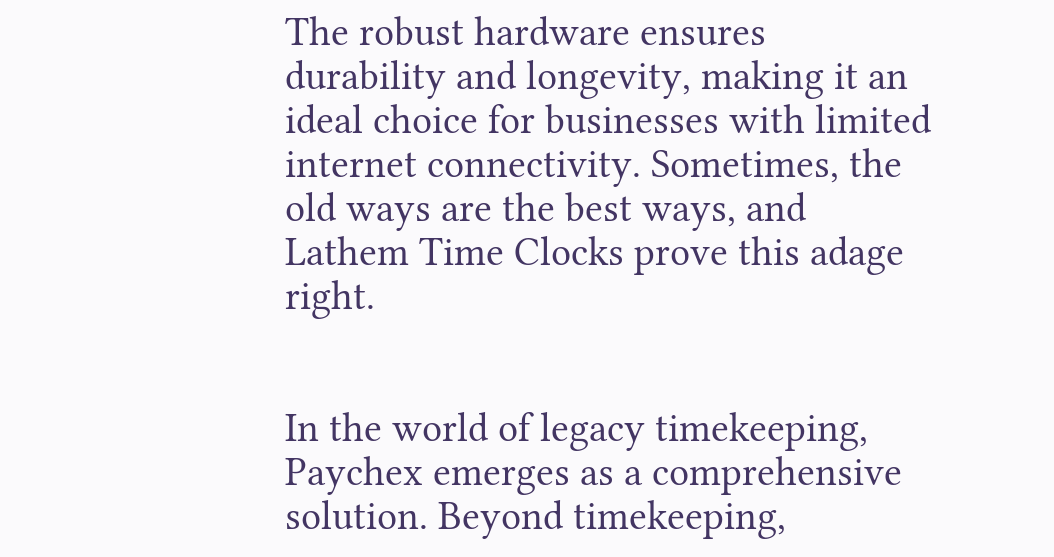The robust hardware ensures durability and longevity, making it an ideal choice for businesses with limited internet connectivity. Sometimes, the old ways are the best ways, and Lathem Time Clocks prove this adage right.


In the world of legacy timekeeping, Paychex emerges as a comprehensive solution. Beyond timekeeping,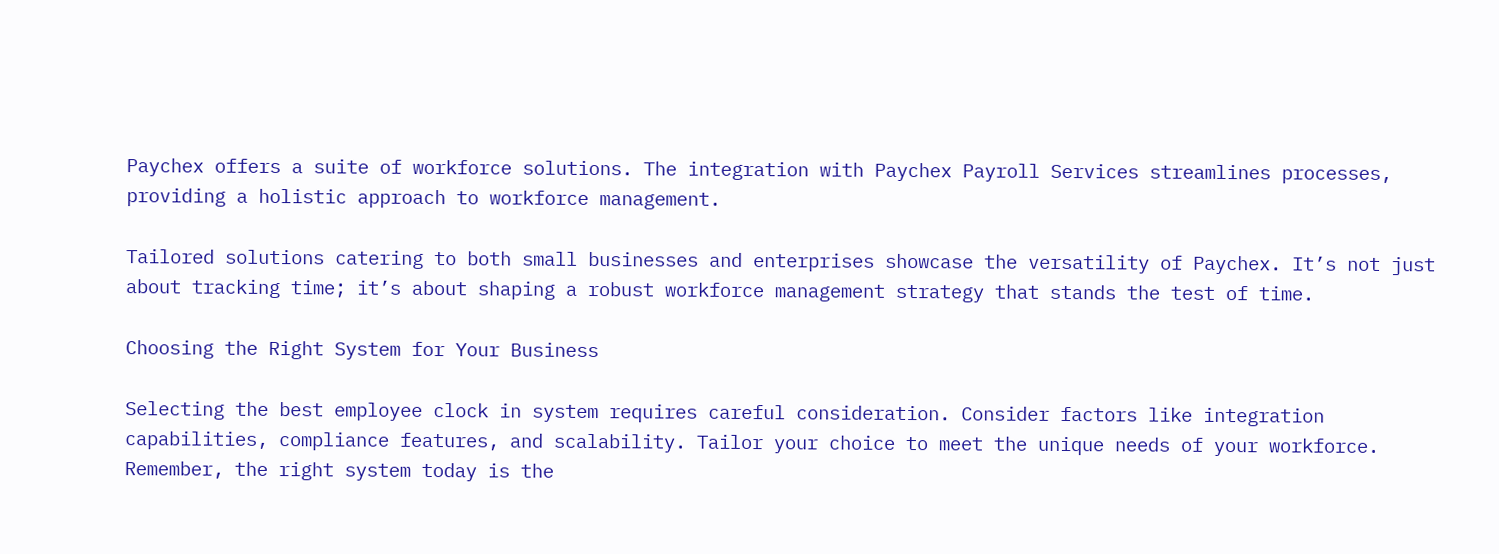Paychex offers a suite of workforce solutions. The integration with Paychex Payroll Services streamlines processes, providing a holistic approach to workforce management.

Tailored solutions catering to both small businesses and enterprises showcase the versatility of Paychex. It’s not just about tracking time; it’s about shaping a robust workforce management strategy that stands the test of time.

Choosing the Right System for Your Business

Selecting the best employee clock in system requires careful consideration. Consider factors like integration capabilities, compliance features, and scalability. Tailor your choice to meet the unique needs of your workforce. Remember, the right system today is the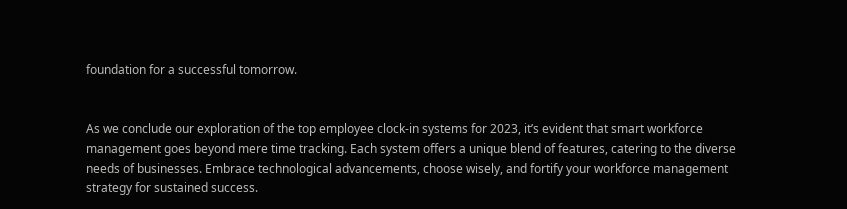foundation for a successful tomorrow.


As we conclude our exploration of the top employee clock-in systems for 2023, it’s evident that smart workforce management goes beyond mere time tracking. Each system offers a unique blend of features, catering to the diverse needs of businesses. Embrace technological advancements, choose wisely, and fortify your workforce management strategy for sustained success.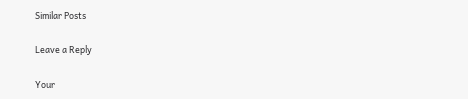Similar Posts

Leave a Reply

Your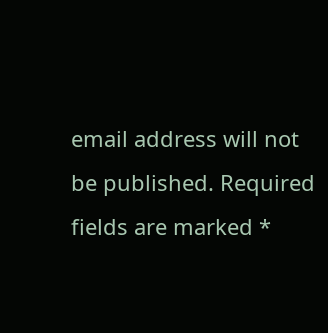email address will not be published. Required fields are marked *